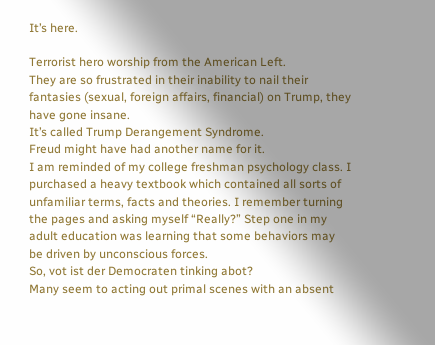It’s here.

Terrorist hero worship from the American Left.
They are so frustrated in their inability to nail their fantasies (sexual, foreign affairs, financial) on Trump, they have gone insane.
It’s called Trump Derangement Syndrome.
Freud might have had another name for it.
I am reminded of my college freshman psychology class. I purchased a heavy textbook which contained all sorts of unfamiliar terms, facts and theories. I remember turning the pages and asking myself “Really?” Step one in my adult education was learning that some behaviors may be driven by unconscious forces.
So, vot ist der Democraten tinking abot?
Many seem to acting out primal scenes with an absent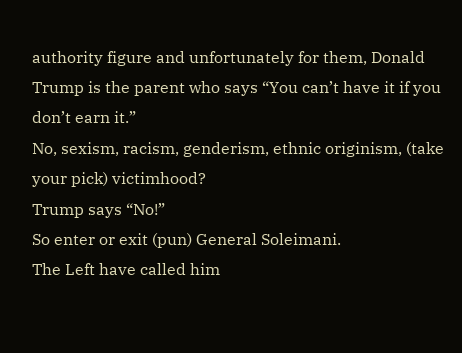authority figure and unfortunately for them, Donald Trump is the parent who says “You can’t have it if you don’t earn it.”
No, sexism, racism, genderism, ethnic originism, (take your pick) victimhood?
Trump says “No!”
So enter or exit (pun) General Soleimani.
The Left have called him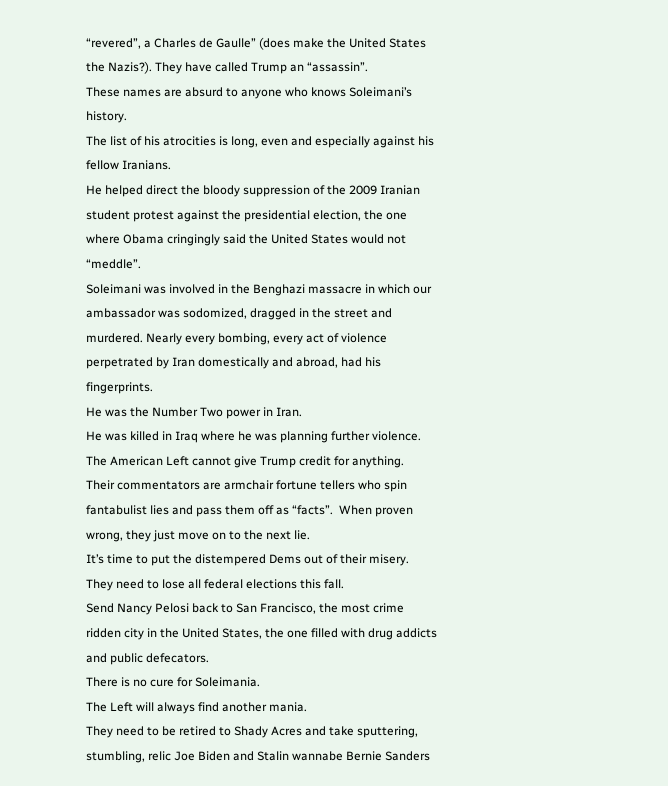“revered”, a Charles de Gaulle” (does make the United States the Nazis?). They have called Trump an “assassin”.
These names are absurd to anyone who knows Soleimani’s history.
The list of his atrocities is long, even and especially against his fellow Iranians.
He helped direct the bloody suppression of the 2009 Iranian student protest against the presidential election, the one where Obama cringingly said the United States would not “meddle”.
Soleimani was involved in the Benghazi massacre in which our ambassador was sodomized, dragged in the street and murdered. Nearly every bombing, every act of violence perpetrated by Iran domestically and abroad, had his fingerprints.
He was the Number Two power in Iran.
He was killed in Iraq where he was planning further violence.
The American Left cannot give Trump credit for anything.
Their commentators are armchair fortune tellers who spin fantabulist lies and pass them off as “facts”.  When proven wrong, they just move on to the next lie.
It’s time to put the distempered Dems out of their misery.
They need to lose all federal elections this fall.
Send Nancy Pelosi back to San Francisco, the most crime ridden city in the United States, the one filled with drug addicts and public defecators.
There is no cure for Soleimania.
The Left will always find another mania.
They need to be retired to Shady Acres and take sputtering, stumbling, relic Joe Biden and Stalin wannabe Bernie Sanders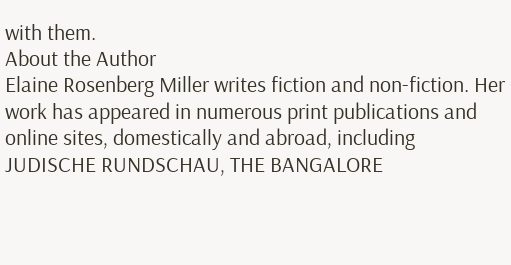with them.
About the Author
Elaine Rosenberg Miller writes fiction and non-fiction. Her work has appeared in numerous print publications and online sites, domestically and abroad, including JUDISCHE RUNDSCHAU, THE BANGALORE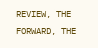REVIEW, THE FORWARD, THE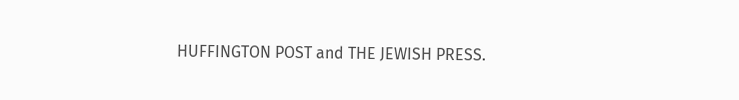HUFFINGTON POST and THE JEWISH PRESS.